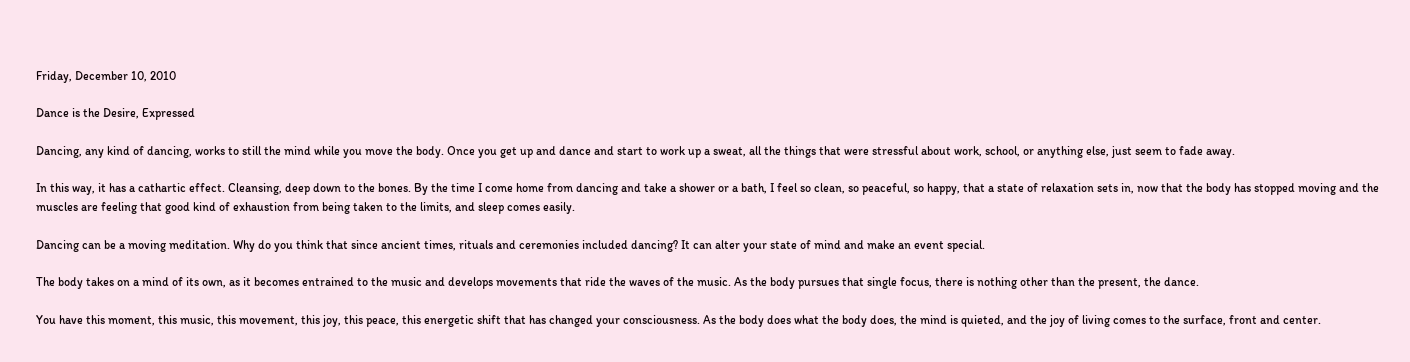Friday, December 10, 2010

Dance is the Desire, Expressed

Dancing, any kind of dancing, works to still the mind while you move the body. Once you get up and dance and start to work up a sweat, all the things that were stressful about work, school, or anything else, just seem to fade away.

In this way, it has a cathartic effect. Cleansing, deep down to the bones. By the time I come home from dancing and take a shower or a bath, I feel so clean, so peaceful, so happy, that a state of relaxation sets in, now that the body has stopped moving and the muscles are feeling that good kind of exhaustion from being taken to the limits, and sleep comes easily.

Dancing can be a moving meditation. Why do you think that since ancient times, rituals and ceremonies included dancing? It can alter your state of mind and make an event special.

The body takes on a mind of its own, as it becomes entrained to the music and develops movements that ride the waves of the music. As the body pursues that single focus, there is nothing other than the present, the dance.

You have this moment, this music, this movement, this joy, this peace, this energetic shift that has changed your consciousness. As the body does what the body does, the mind is quieted, and the joy of living comes to the surface, front and center.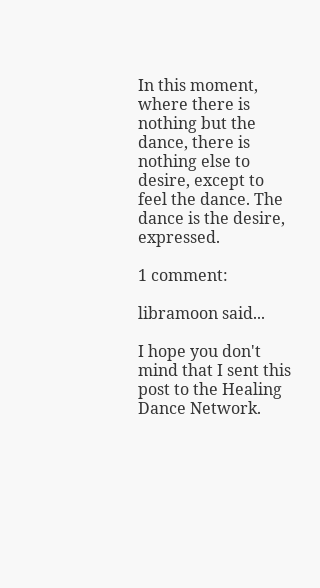In this moment, where there is nothing but the dance, there is nothing else to desire, except to feel the dance. The dance is the desire, expressed.

1 comment:

libramoon said...

I hope you don't mind that I sent this post to the Healing Dance Network.